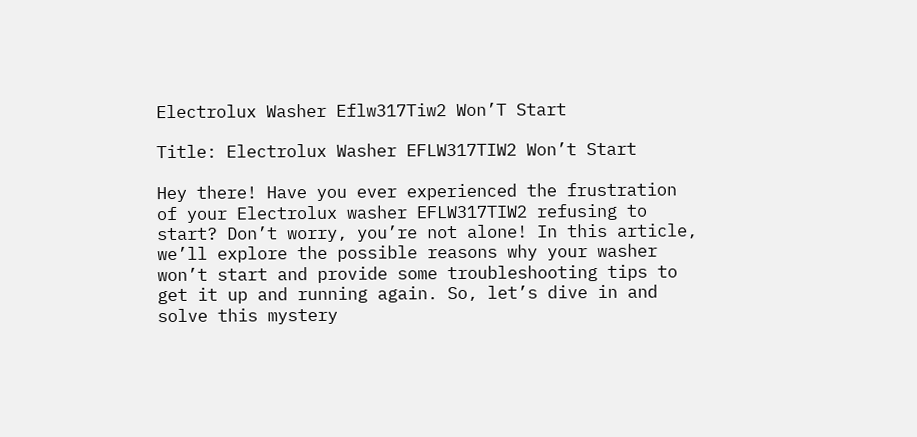Electrolux Washer Eflw317Tiw2 Won’T Start

Title: Electrolux Washer EFLW317TIW2 Won’t Start

Hey there! Have you ever experienced the frustration of your Electrolux washer EFLW317TIW2 refusing to start? Don’t worry, you’re not alone! In this article, we’ll explore the possible reasons why your washer won’t start and provide some troubleshooting tips to get it up and running again. So, let’s dive in and solve this mystery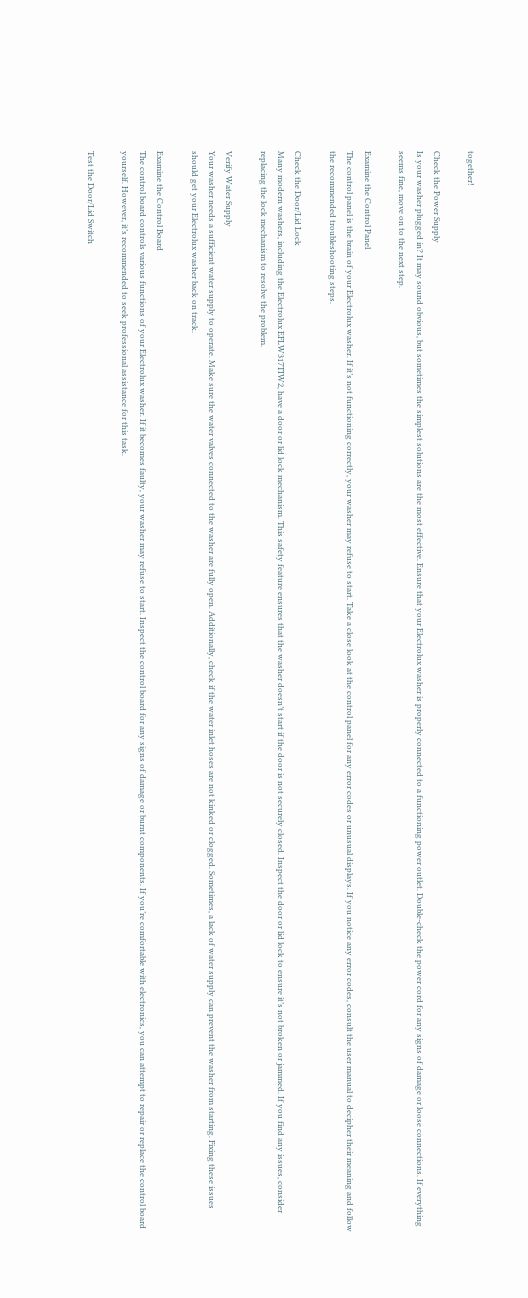together!

Check the Power Supply
Is your washer plugged in? It may sound obvious, but sometimes the simplest solutions are the most effective. Ensure that your Electrolux washer is properly connected to a functioning power outlet. Double-check the power cord for any signs of damage or loose connections. If everything seems fine, move on to the next step.

Examine the Control Panel
The control panel is the brain of your Electrolux washer. If it’s not functioning correctly, your washer may refuse to start. Take a close look at the control panel for any error codes or unusual displays. If you notice any error codes, consult the user manual to decipher their meaning and follow the recommended troubleshooting steps.

Check the Door/Lid Lock
Many modern washers, including the Electrolux EFLW317TIW2, have a door or lid lock mechanism. This safety feature ensures that the washer doesn’t start if the door is not securely closed. Inspect the door or lid lock to ensure it’s not broken or jammed. If you find any issues, consider replacing the lock mechanism to resolve the problem.

Verify Water Supply
Your washer needs a sufficient water supply to operate. Make sure the water valves connected to the washer are fully open. Additionally, check if the water inlet hoses are not kinked or clogged. Sometimes, a lack of water supply can prevent the washer from starting. Fixing these issues should get your Electrolux washer back on track.

Examine the Control Board
The control board controls various functions of your Electrolux washer. If it becomes faulty, your washer may refuse to start. Inspect the control board for any signs of damage or burnt components. If you’re comfortable with electronics, you can attempt to repair or replace the control board yourself. However, it’s recommended to seek professional assistance for this task.

Test the Door/Lid Switch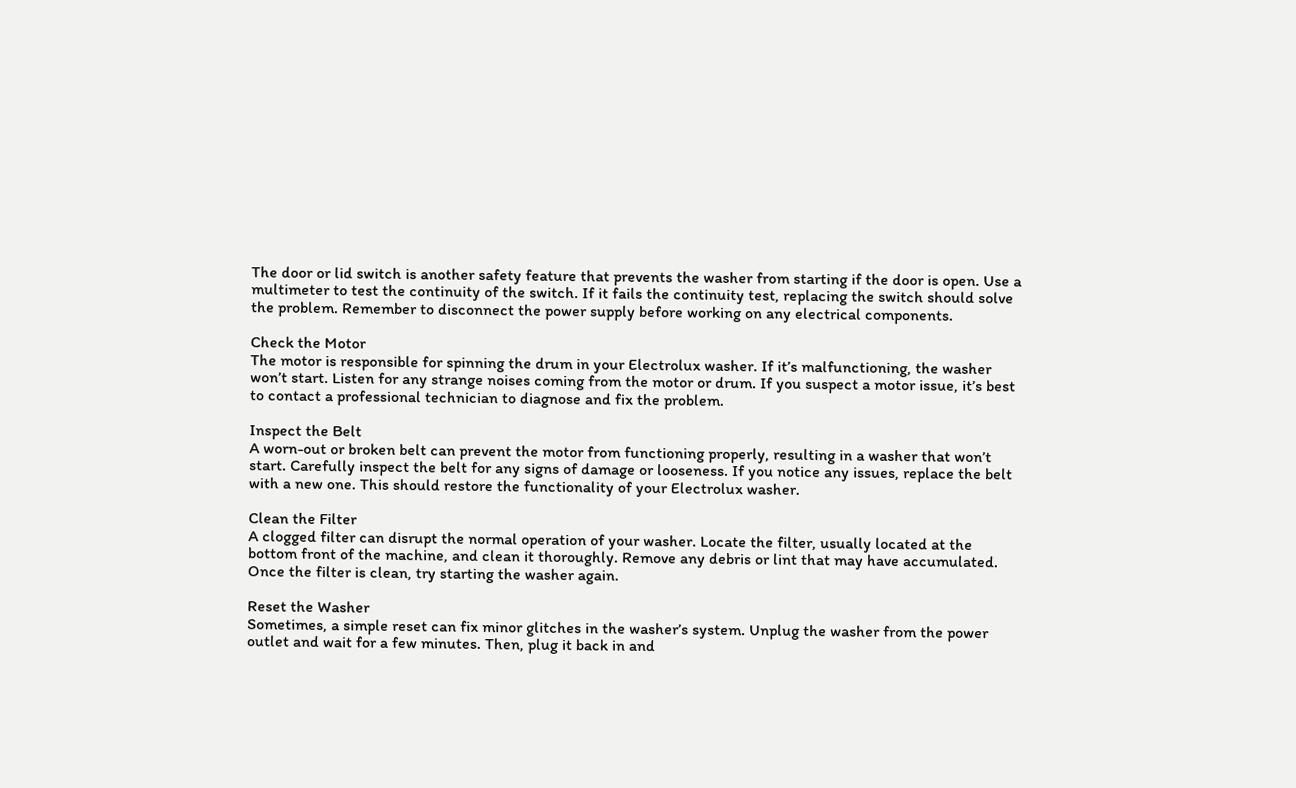The door or lid switch is another safety feature that prevents the washer from starting if the door is open. Use a multimeter to test the continuity of the switch. If it fails the continuity test, replacing the switch should solve the problem. Remember to disconnect the power supply before working on any electrical components.

Check the Motor
The motor is responsible for spinning the drum in your Electrolux washer. If it’s malfunctioning, the washer won’t start. Listen for any strange noises coming from the motor or drum. If you suspect a motor issue, it’s best to contact a professional technician to diagnose and fix the problem.

Inspect the Belt
A worn-out or broken belt can prevent the motor from functioning properly, resulting in a washer that won’t start. Carefully inspect the belt for any signs of damage or looseness. If you notice any issues, replace the belt with a new one. This should restore the functionality of your Electrolux washer.

Clean the Filter
A clogged filter can disrupt the normal operation of your washer. Locate the filter, usually located at the bottom front of the machine, and clean it thoroughly. Remove any debris or lint that may have accumulated. Once the filter is clean, try starting the washer again.

Reset the Washer
Sometimes, a simple reset can fix minor glitches in the washer’s system. Unplug the washer from the power outlet and wait for a few minutes. Then, plug it back in and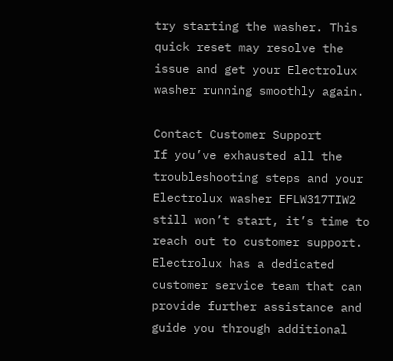try starting the washer. This quick reset may resolve the issue and get your Electrolux washer running smoothly again.

Contact Customer Support
If you’ve exhausted all the troubleshooting steps and your Electrolux washer EFLW317TIW2 still won’t start, it’s time to reach out to customer support. Electrolux has a dedicated customer service team that can provide further assistance and guide you through additional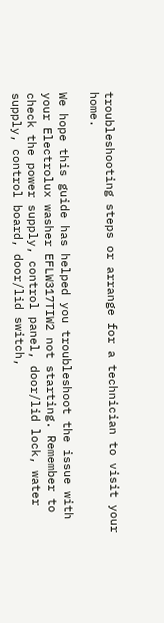troubleshooting steps or arrange for a technician to visit your home.

We hope this guide has helped you troubleshoot the issue with your Electrolux washer EFLW317TIW2 not starting. Remember to check the power supply, control panel, door/lid lock, water supply, control board, door/lid switch,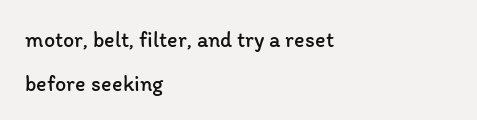motor, belt, filter, and try a reset before seeking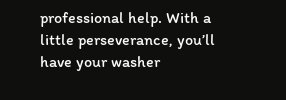professional help. With a little perseverance, you’ll have your washer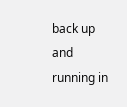back up and running in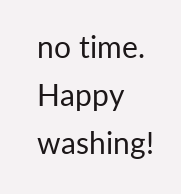no time. Happy washing!